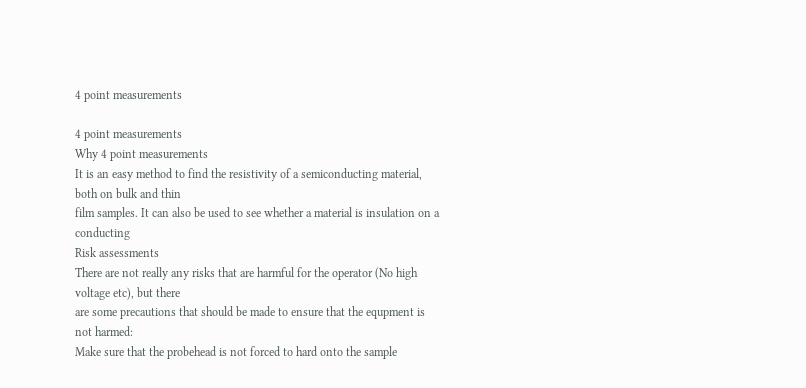4 point measurements

4 point measurements
Why 4 point measurements
It is an easy method to find the resistivity of a semiconducting material, both on bulk and thin
film samples. It can also be used to see whether a material is insulation on a conducting
Risk assessments
There are not really any risks that are harmful for the operator (No high voltage etc), but there
are some precautions that should be made to ensure that the equpment is not harmed:
Make sure that the probehead is not forced to hard onto the sample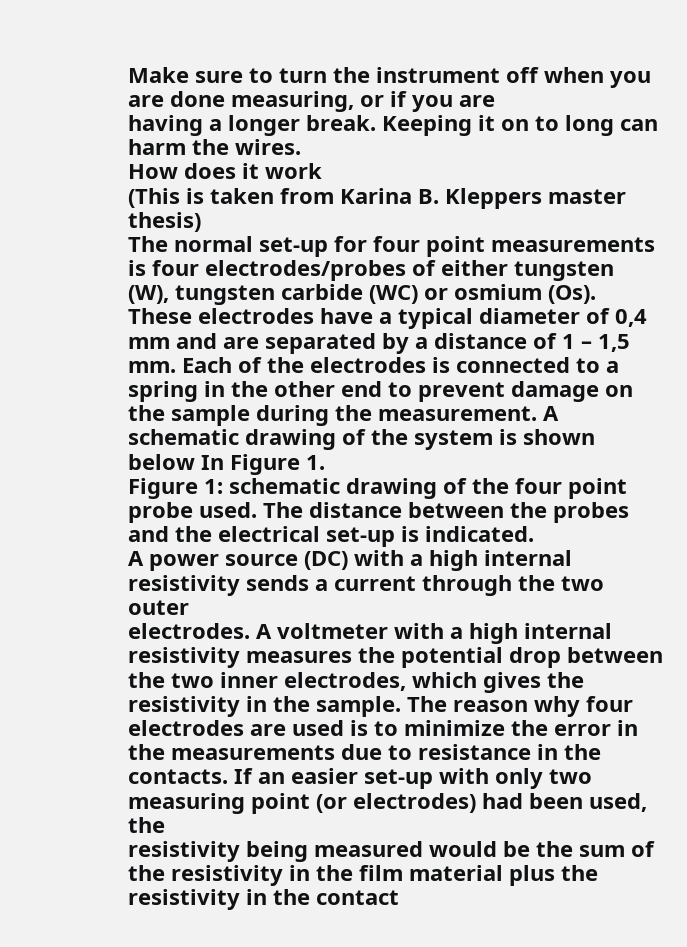Make sure to turn the instrument off when you are done measuring, or if you are
having a longer break. Keeping it on to long can harm the wires.
How does it work
(This is taken from Karina B. Kleppers master thesis)
The normal set-up for four point measurements is four electrodes/probes of either tungsten
(W), tungsten carbide (WC) or osmium (Os). These electrodes have a typical diameter of 0,4
mm and are separated by a distance of 1 – 1,5 mm. Each of the electrodes is connected to a
spring in the other end to prevent damage on the sample during the measurement. A
schematic drawing of the system is shown below In Figure 1.
Figure 1: schematic drawing of the four point probe used. The distance between the probes
and the electrical set-up is indicated.
A power source (DC) with a high internal resistivity sends a current through the two outer
electrodes. A voltmeter with a high internal resistivity measures the potential drop between
the two inner electrodes, which gives the resistivity in the sample. The reason why four
electrodes are used is to minimize the error in the measurements due to resistance in the
contacts. If an easier set-up with only two measuring point (or electrodes) had been used, the
resistivity being measured would be the sum of the resistivity in the film material plus the
resistivity in the contact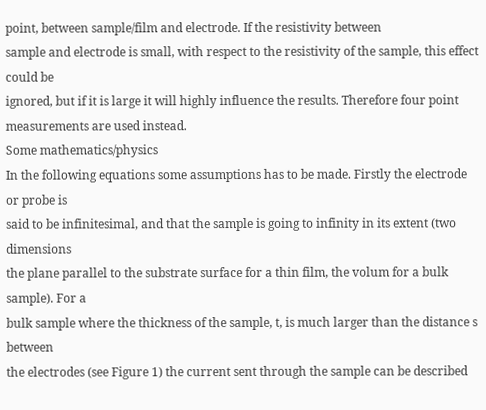point, between sample/film and electrode. If the resistivity between
sample and electrode is small, with respect to the resistivity of the sample, this effect could be
ignored, but if it is large it will highly influence the results. Therefore four point
measurements are used instead.
Some mathematics/physics
In the following equations some assumptions has to be made. Firstly the electrode or probe is
said to be infinitesimal, and that the sample is going to infinity in its extent (two dimensions
the plane parallel to the substrate surface for a thin film, the volum for a bulk sample). For a
bulk sample where the thickness of the sample, t, is much larger than the distance s between
the electrodes (see Figure 1) the current sent through the sample can be described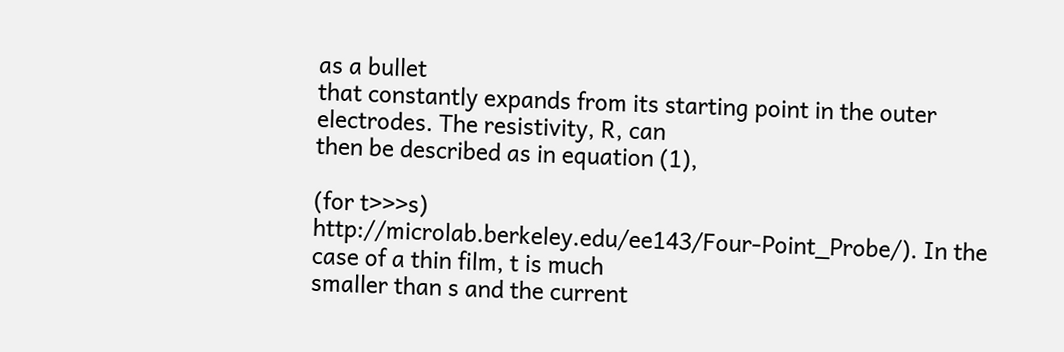as a bullet
that constantly expands from its starting point in the outer electrodes. The resistivity, R, can
then be described as in equation (1),

(for t>>>s)
http://microlab.berkeley.edu/ee143/Four-Point_Probe/). In the case of a thin film, t is much
smaller than s and the current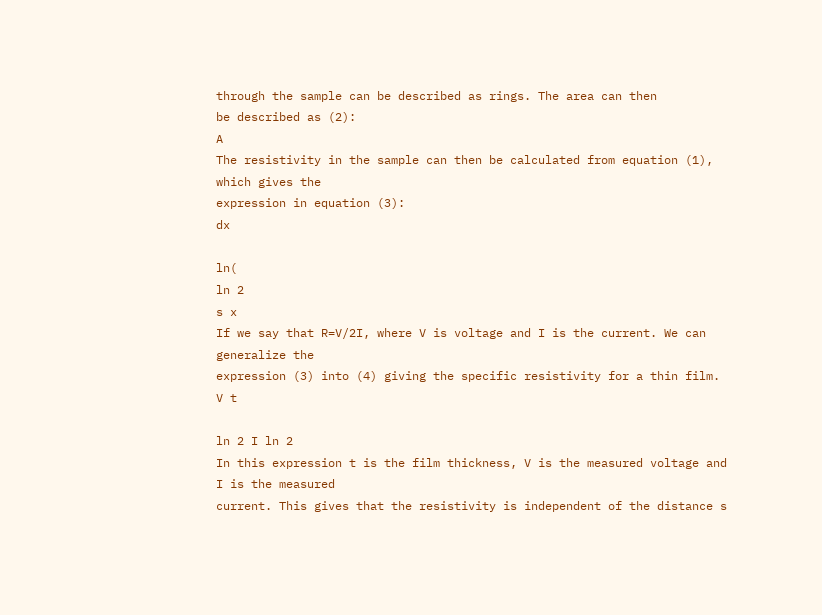through the sample can be described as rings. The area can then
be described as (2):
A
The resistivity in the sample can then be calculated from equation (1), which gives the
expression in equation (3):
dx

ln(
ln 2
s x
If we say that R=V/2I, where V is voltage and I is the current. We can generalize the
expression (3) into (4) giving the specific resistivity for a thin film.
V t

ln 2 I ln 2
In this expression t is the film thickness, V is the measured voltage and I is the measured
current. This gives that the resistivity is independent of the distance s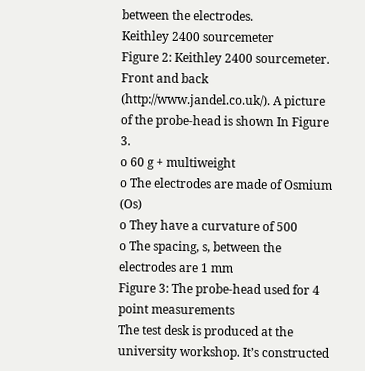between the electrodes.
Keithley 2400 sourcemeter
Figure 2: Keithley 2400 sourcemeter. Front and back
(http://www.jandel.co.uk/). A picture of the probe-head is shown In Figure 3.
o 60 g + multiweight
o The electrodes are made of Osmium (Os)
o They have a curvature of 500
o The spacing, s, between the electrodes are 1 mm
Figure 3: The probe-head used for 4 point measurements
The test desk is produced at the university workshop. It’s constructed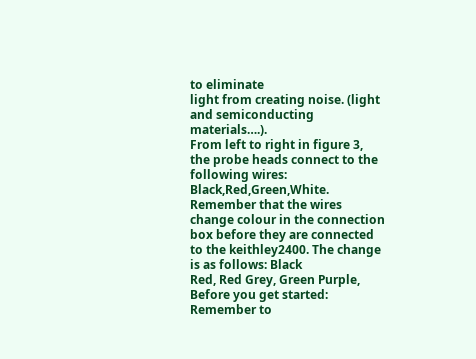to eliminate
light from creating noise. (light and semiconducting materials….).
From left to right in figure 3, the probe heads connect to the following wires:
Black,Red,Green,White. Remember that the wires change colour in the connection
box before they are connected to the keithley2400. The change is as follows: Black
Red, Red Grey, Green Purple,
Before you get started:
Remember to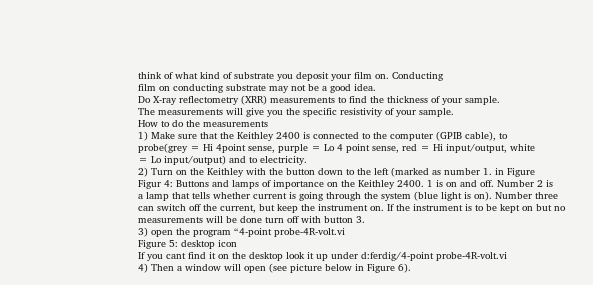think of what kind of substrate you deposit your film on. Conducting
film on conducting substrate may not be a good idea.
Do X-ray reflectometry (XRR) measurements to find the thickness of your sample.
The measurements will give you the specific resistivity of your sample.
How to do the measurements
1) Make sure that the Keithley 2400 is connected to the computer (GPIB cable), to
probe(grey = Hi 4point sense, purple = Lo 4 point sense, red = Hi input/output, white
= Lo input/output) and to electricity.
2) Turn on the Keithley with the button down to the left (marked as number 1. in Figure
Figur 4: Buttons and lamps of importance on the Keithley 2400. 1 is on and off. Number 2 is
a lamp that tells whether current is going through the system (blue light is on). Number three
can switch off the current, but keep the instrument on. If the instrument is to be kept on but no
measurements will be done turn off with button 3.
3) open the program “4-point probe-4R-volt.vi
Figure 5: desktop icon
If you cant find it on the desktop look it up under d:ferdig/4-point probe-4R-volt.vi
4) Then a window will open (see picture below in Figure 6).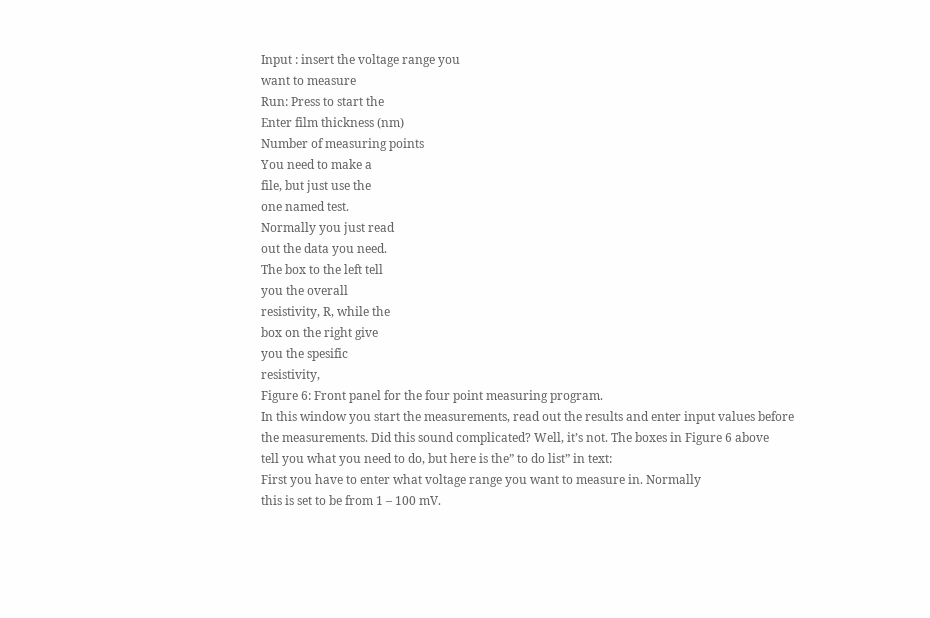Input : insert the voltage range you
want to measure
Run: Press to start the
Enter film thickness (nm)
Number of measuring points
You need to make a
file, but just use the
one named test.
Normally you just read
out the data you need.
The box to the left tell
you the overall
resistivity, R, while the
box on the right give
you the spesific
resistivity,
Figure 6: Front panel for the four point measuring program.
In this window you start the measurements, read out the results and enter input values before
the measurements. Did this sound complicated? Well, it’s not. The boxes in Figure 6 above
tell you what you need to do, but here is the” to do list” in text:
First you have to enter what voltage range you want to measure in. Normally
this is set to be from 1 – 100 mV.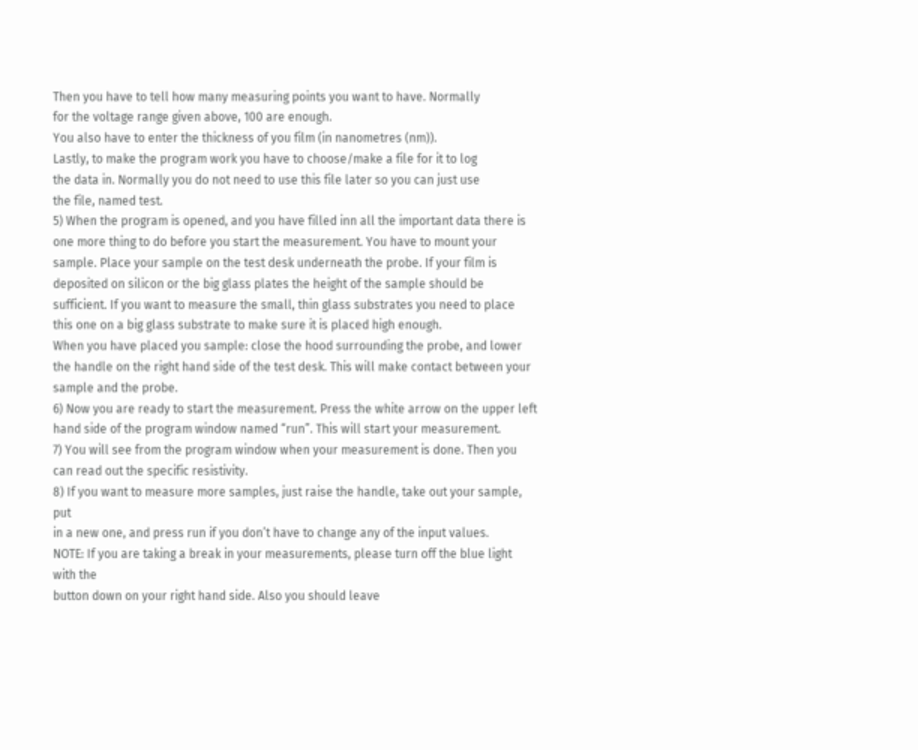Then you have to tell how many measuring points you want to have. Normally
for the voltage range given above, 100 are enough.
You also have to enter the thickness of you film (in nanometres (nm)).
Lastly, to make the program work you have to choose/make a file for it to log
the data in. Normally you do not need to use this file later so you can just use
the file, named test.
5) When the program is opened, and you have filled inn all the important data there is
one more thing to do before you start the measurement. You have to mount your
sample. Place your sample on the test desk underneath the probe. If your film is
deposited on silicon or the big glass plates the height of the sample should be
sufficient. If you want to measure the small, thin glass substrates you need to place
this one on a big glass substrate to make sure it is placed high enough.
When you have placed you sample: close the hood surrounding the probe, and lower
the handle on the right hand side of the test desk. This will make contact between your
sample and the probe.
6) Now you are ready to start the measurement. Press the white arrow on the upper left
hand side of the program window named “run”. This will start your measurement.
7) You will see from the program window when your measurement is done. Then you
can read out the specific resistivity.
8) If you want to measure more samples, just raise the handle, take out your sample, put
in a new one, and press run if you don’t have to change any of the input values.
NOTE: If you are taking a break in your measurements, please turn off the blue light with the
button down on your right hand side. Also you should leave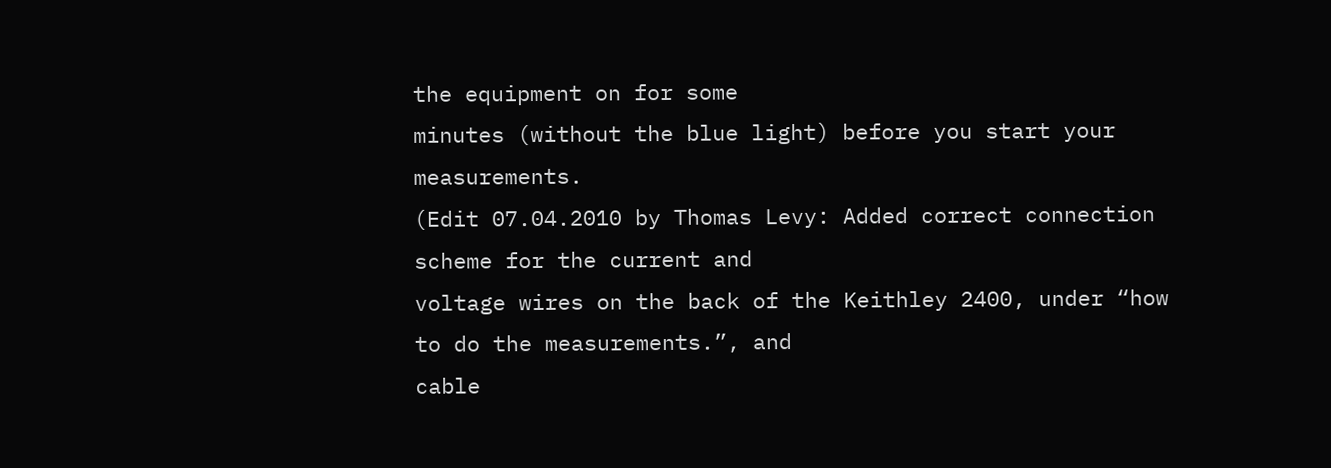the equipment on for some
minutes (without the blue light) before you start your measurements.
(Edit 07.04.2010 by Thomas Levy: Added correct connection scheme for the current and
voltage wires on the back of the Keithley 2400, under “how to do the measurements.”, and
cable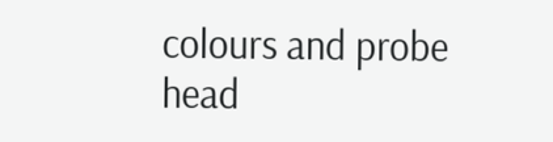colours and probe head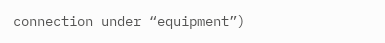connection under “equipment”)